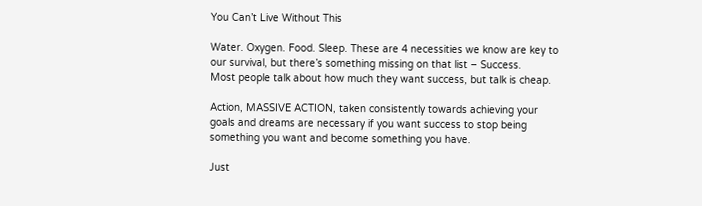You Can’t Live Without This

Water. Oxygen. Food. Sleep. These are 4 necessities we know are key to our survival, but there’s something missing on that list – Success.
Most people talk about how much they want success, but talk is cheap.

Action, MASSIVE ACTION, taken consistently towards achieving your goals and dreams are necessary if you want success to stop being something you want and become something you have.

Just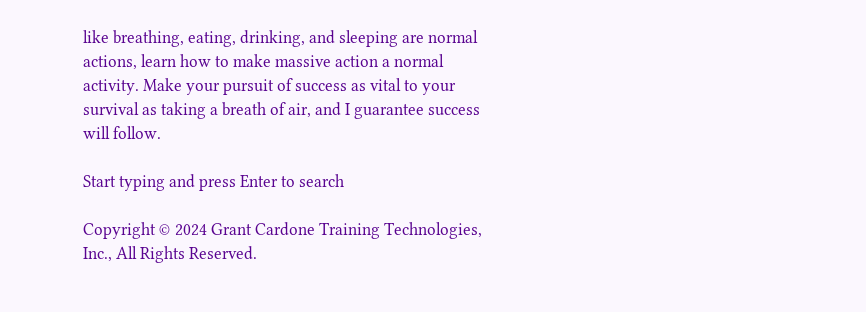like breathing, eating, drinking, and sleeping are normal actions, learn how to make massive action a normal activity. Make your pursuit of success as vital to your survival as taking a breath of air, and I guarantee success will follow.

Start typing and press Enter to search

Copyright © 2024 Grant Cardone Training Technologies, Inc., All Rights Reserved.